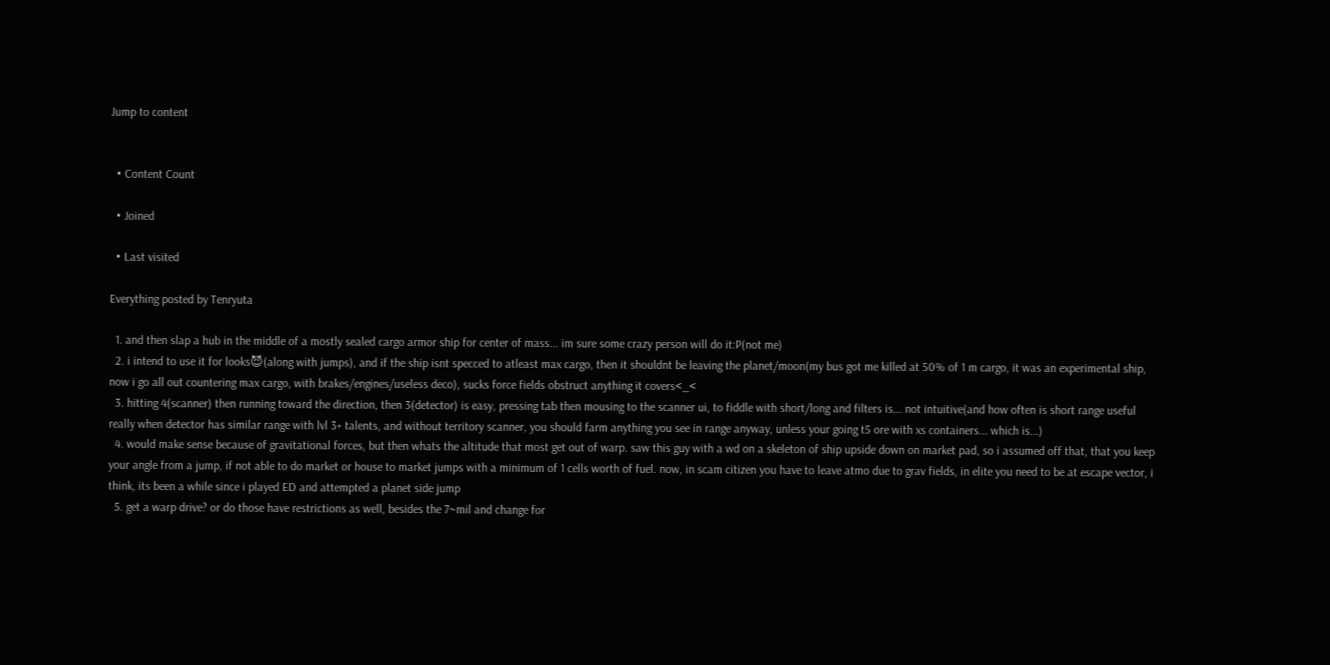Jump to content


  • Content Count

  • Joined

  • Last visited

Everything posted by Tenryuta

  1. and then slap a hub in the middle of a mostly sealed cargo armor ship for center of mass... im sure some crazy person will do it:P(not me)
  2. i intend to use it for looks😈(along with jumps), and if the ship isnt specced to atleast max cargo, then it shouldnt be leaving the planet/moon(my bus got me killed at 50% of 1 m cargo, it was an experimental ship, now i go all out countering max cargo, with brakes/engines/useless deco), sucks force fields obstruct anything it covers<_<
  3. hitting 4(scanner) then running toward the direction, then 3(detector) is easy, pressing tab then mousing to the scanner ui, to fiddle with short/long and filters is... not intuitive(and how often is short range useful really when detector has similar range with lvl 3+ talents, and without territory scanner, you should farm anything you see in range anyway, unless your going t5 ore with xs containers... which is...)
  4. would make sense because of gravitational forces, but then whats the altitude that most get out of warp. saw this guy with a wd on a skeleton of ship upside down on market pad, so i assumed off that, that you keep your angle from a jump, if not able to do market or house to market jumps with a minimum of 1 cells worth of fuel. now, in scam citizen you have to leave atmo due to grav fields, in elite you need to be at escape vector, i think, its been a while since i played ED and attempted a planet side jump
  5. get a warp drive? or do those have restrictions as well, besides the 7~mil and change for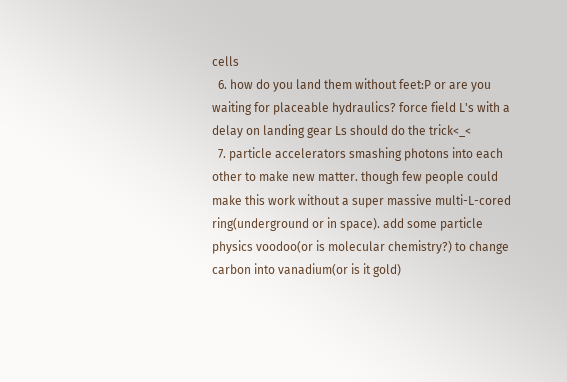cells
  6. how do you land them without feet:P or are you waiting for placeable hydraulics? force field L's with a delay on landing gear Ls should do the trick<_<
  7. particle accelerators smashing photons into each other to make new matter. though few people could make this work without a super massive multi-L-cored ring(underground or in space). add some particle physics voodoo(or is molecular chemistry?) to change carbon into vanadium(or is it gold)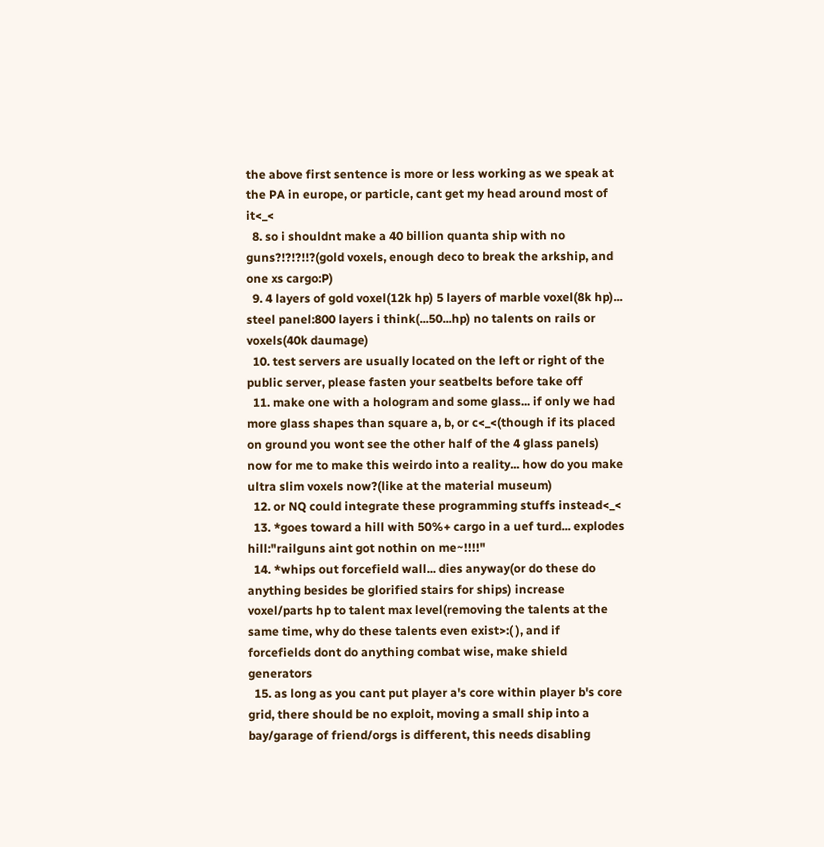the above first sentence is more or less working as we speak at the PA in europe, or particle, cant get my head around most of it<_<
  8. so i shouldnt make a 40 billion quanta ship with no guns?!?!?!!?(gold voxels, enough deco to break the arkship, and one xs cargo:P)
  9. 4 layers of gold voxel(12k hp) 5 layers of marble voxel(8k hp)... steel panel:800 layers i think(...50...hp) no talents on rails or voxels(40k daumage)
  10. test servers are usually located on the left or right of the public server, please fasten your seatbelts before take off
  11. make one with a hologram and some glass... if only we had more glass shapes than square a, b, or c<_<(though if its placed on ground you wont see the other half of the 4 glass panels) now for me to make this weirdo into a reality... how do you make ultra slim voxels now?(like at the material museum)
  12. or NQ could integrate these programming stuffs instead<_<
  13. *goes toward a hill with 50%+ cargo in a uef turd... explodes hill:"railguns aint got nothin on me~!!!!"
  14. *whips out forcefield wall... dies anyway(or do these do anything besides be glorified stairs for ships) increase voxel/parts hp to talent max level(removing the talents at the same time, why do these talents even exist>:( ), and if forcefields dont do anything combat wise, make shield generators
  15. as long as you cant put player a's core within player b's core grid, there should be no exploit, moving a small ship into a bay/garage of friend/orgs is different, this needs disabling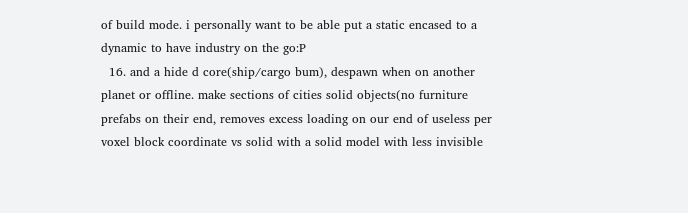of build mode. i personally want to be able put a static encased to a dynamic to have industry on the go:P
  16. and a hide d core(ship/cargo bum), despawn when on another planet or offline. make sections of cities solid objects(no furniture prefabs on their end, removes excess loading on our end of useless per voxel block coordinate vs solid with a solid model with less invisible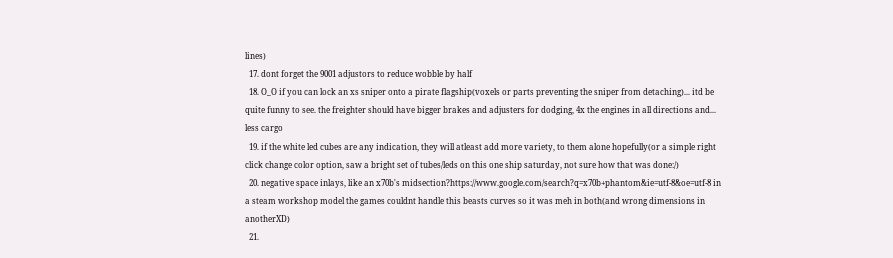lines)
  17. dont forget the 9001 adjustors to reduce wobble by half
  18. O_O if you can lock an xs sniper onto a pirate flagship(voxels or parts preventing the sniper from detaching)... itd be quite funny to see. the freighter should have bigger brakes and adjusters for dodging, 4x the engines in all directions and... less cargo
  19. if the white led cubes are any indication, they will atleast add more variety, to them alone hopefully(or a simple right click change color option, saw a bright set of tubes/leds on this one ship saturday, not sure how that was done:/)
  20. negative space inlays, like an x70b's midsection?https://www.google.com/search?q=x70b+phantom&ie=utf-8&oe=utf-8 in a steam workshop model the games couldnt handle this beasts curves so it was meh in both(and wrong dimensions in anotherXD)
  21.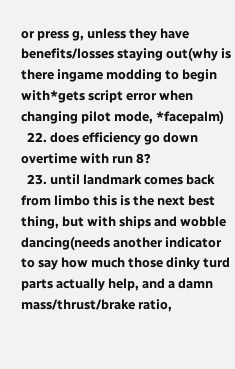or press g, unless they have benefits/losses staying out(why is there ingame modding to begin with*gets script error when changing pilot mode, *facepalm)
  22. does efficiency go down overtime with run 8?
  23. until landmark comes back from limbo this is the next best thing, but with ships and wobble dancing(needs another indicator to say how much those dinky turd parts actually help, and a damn mass/thrust/brake ratio,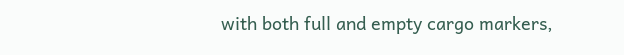with both full and empty cargo markers,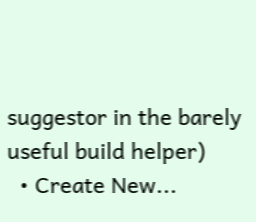suggestor in the barely useful build helper)
  • Create New...